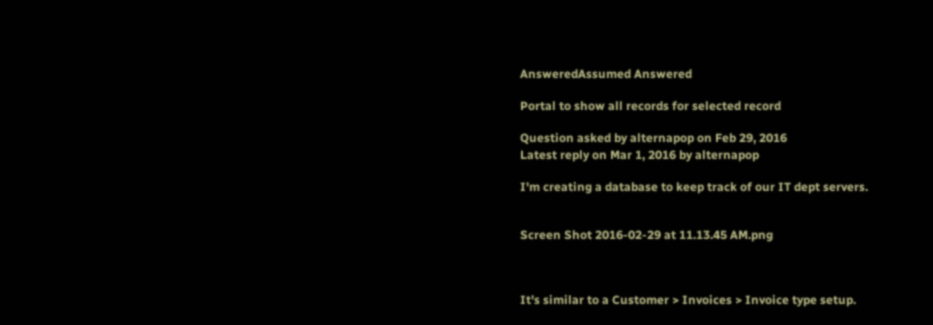AnsweredAssumed Answered

Portal to show all records for selected record

Question asked by alternapop on Feb 29, 2016
Latest reply on Mar 1, 2016 by alternapop

I'm creating a database to keep track of our IT dept servers.


Screen Shot 2016-02-29 at 11.13.45 AM.png



It's similar to a Customer > Invoices > Invoice type setup.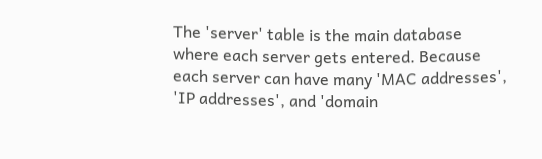The 'server' table is the main database where each server gets entered. Because each server can have many 'MAC addresses', 'IP addresses', and 'domain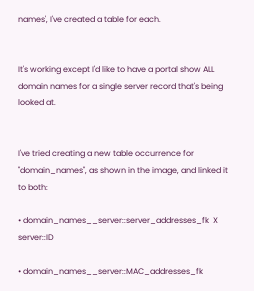names', I've created a table for each.


It's working except I'd like to have a portal show ALL domain names for a single server record that's being looked at.


I've tried creating a new table occurrence for "domain_names", as shown in the image, and linked it to both:

• domain_names__server::server_addresses_fk  X  server::ID

• domain_names__server::MAC_addresses_fk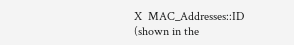X  MAC_Addresses::ID (shown in the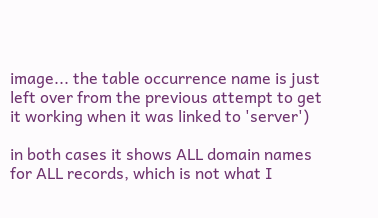image... the table occurrence name is just left over from the previous attempt to get it working when it was linked to 'server')

in both cases it shows ALL domain names for ALL records, which is not what I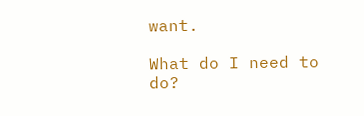want.

What do I need to do?